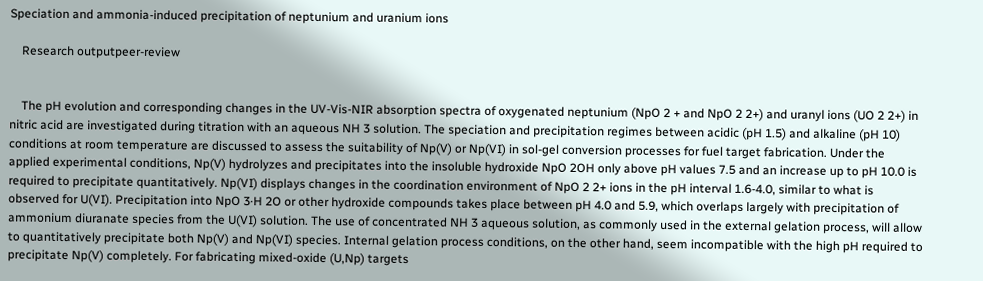Speciation and ammonia-induced precipitation of neptunium and uranium ions

    Research outputpeer-review


    The pH evolution and corresponding changes in the UV-Vis-NIR absorption spectra of oxygenated neptunium (NpO 2 + and NpO 2 2+) and uranyl ions (UO 2 2+) in nitric acid are investigated during titration with an aqueous NH 3 solution. The speciation and precipitation regimes between acidic (pH 1.5) and alkaline (pH 10) conditions at room temperature are discussed to assess the suitability of Np(V) or Np(VI) in sol-gel conversion processes for fuel target fabrication. Under the applied experimental conditions, Np(V) hydrolyzes and precipitates into the insoluble hydroxide NpO 2OH only above pH values 7.5 and an increase up to pH 10.0 is required to precipitate quantitatively. Np(VI) displays changes in the coordination environment of NpO 2 2+ ions in the pH interval 1.6-4.0, similar to what is observed for U(VI). Precipitation into NpO 3·H 2O or other hydroxide compounds takes place between pH 4.0 and 5.9, which overlaps largely with precipitation of ammonium diuranate species from the U(VI) solution. The use of concentrated NH 3 aqueous solution, as commonly used in the external gelation process, will allow to quantitatively precipitate both Np(V) and Np(VI) species. Internal gelation process conditions, on the other hand, seem incompatible with the high pH required to precipitate Np(V) completely. For fabricating mixed-oxide (U,Np) targets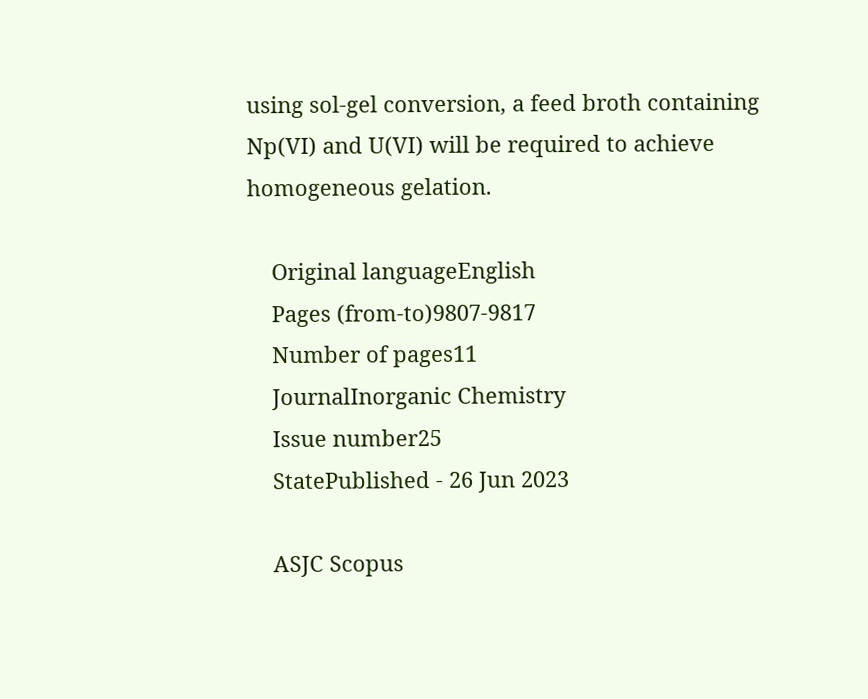using sol-gel conversion, a feed broth containing Np(VI) and U(VI) will be required to achieve homogeneous gelation.

    Original languageEnglish
    Pages (from-to)9807-9817
    Number of pages11
    JournalInorganic Chemistry
    Issue number25
    StatePublished - 26 Jun 2023

    ASJC Scopus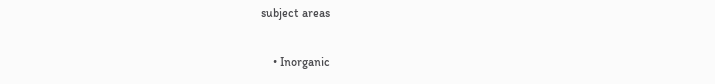subject areas

    • Inorganic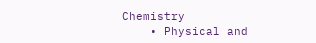Chemistry
    • Physical and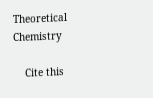Theoretical Chemistry

    Cite this